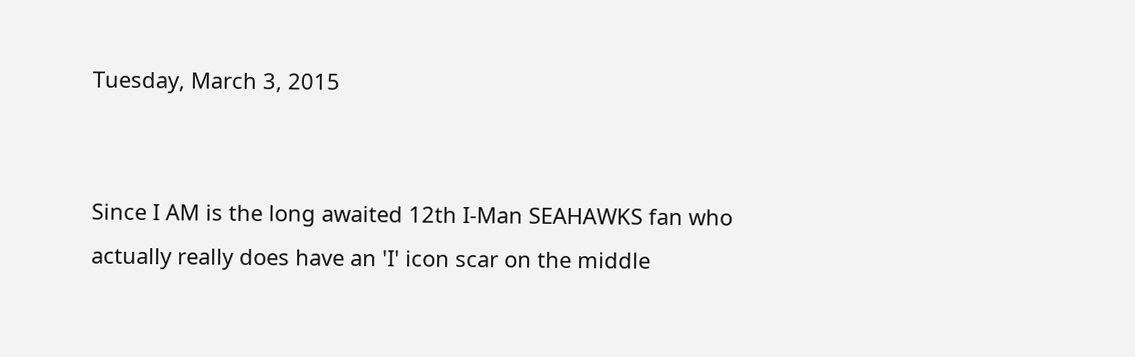Tuesday, March 3, 2015


Since I AM is the long awaited 12th I-Man SEAHAWKS fan who actually really does have an 'I' icon scar on the middle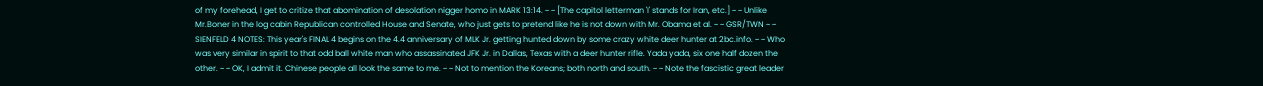of my forehead, I get to critize that abomination of desolation nigger homo in MARK 13:14. ~ ~ [The capitol letterman 'I' stands for Iran, etc.] ~ ~ Unlike Mr.Boner in the log cabin Republican controlled House and Senate, who just gets to pretend like he is not down with Mr. Obama et al. ~ ~ GSR/TWN ~ ~ SIENFELD 4 NOTES: This year's FINAL 4 begins on the 4.4 anniversary of MLK Jr. getting hunted down by some crazy white deer hunter at 2bc.info. ~ ~ Who was very similar in spirit to that odd ball white man who assassinated JFK Jr. in Dallas, Texas with a deer hunter rifle. Yada yada, six one half dozen the other. ~ ~ OK, I admit it. Chinese people all look the same to me. ~ ~ Not to mention the Koreans; both north and south. ~ ~ Note the fascistic great leader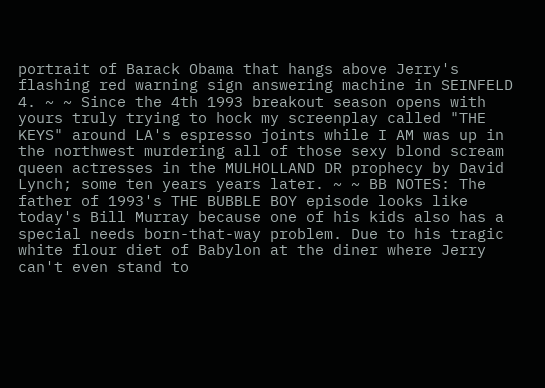portrait of Barack Obama that hangs above Jerry's flashing red warning sign answering machine in SEINFELD 4. ~ ~ Since the 4th 1993 breakout season opens with yours truly trying to hock my screenplay called "THE KEYS" around LA's espresso joints while I AM was up in the northwest murdering all of those sexy blond scream queen actresses in the MULHOLLAND DR prophecy by David Lynch; some ten years years later. ~ ~ BB NOTES: The father of 1993's THE BUBBLE BOY episode looks like today's Bill Murray because one of his kids also has a special needs born-that-way problem. Due to his tragic white flour diet of Babylon at the diner where Jerry can't even stand to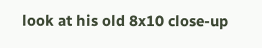look at his old 8x10 close-up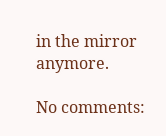in the mirror anymore.

No comments: